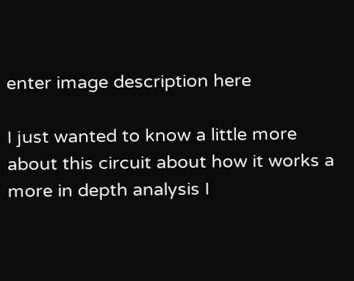enter image description here

I just wanted to know a little more about this circuit about how it works a more in depth analysis I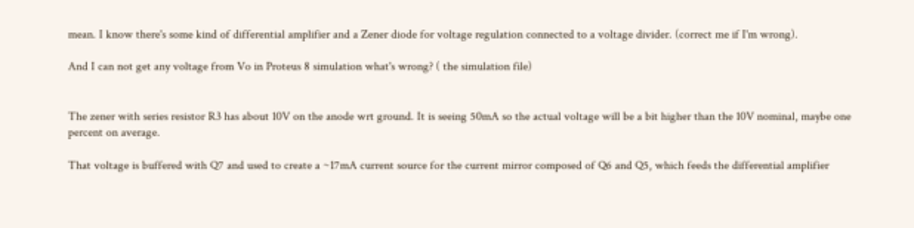mean. I know there's some kind of differential amplifier and a Zener diode for voltage regulation connected to a voltage divider. (correct me if I'm wrong).

And I can not get any voltage from Vo in Proteus 8 simulation what's wrong? ( the simulation file)


The zener with series resistor R3 has about 10V on the anode wrt ground. It is seeing 50mA so the actual voltage will be a bit higher than the 10V nominal, maybe one percent on average.

That voltage is buffered with Q7 and used to create a ~17mA current source for the current mirror composed of Q6 and Q5, which feeds the differential amplifier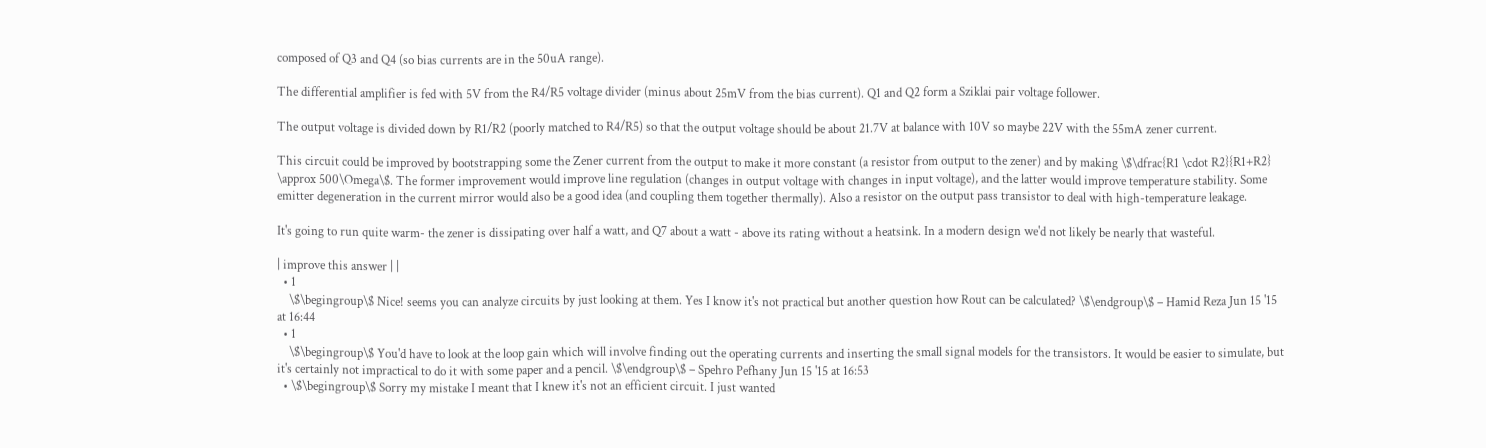composed of Q3 and Q4 (so bias currents are in the 50uA range).

The differential amplifier is fed with 5V from the R4/R5 voltage divider (minus about 25mV from the bias current). Q1 and Q2 form a Sziklai pair voltage follower.

The output voltage is divided down by R1/R2 (poorly matched to R4/R5) so that the output voltage should be about 21.7V at balance with 10V so maybe 22V with the 55mA zener current.

This circuit could be improved by bootstrapping some the Zener current from the output to make it more constant (a resistor from output to the zener) and by making \$\dfrac{R1 \cdot R2}{R1+R2} \approx 500\Omega\$. The former improvement would improve line regulation (changes in output voltage with changes in input voltage), and the latter would improve temperature stability. Some emitter degeneration in the current mirror would also be a good idea (and coupling them together thermally). Also a resistor on the output pass transistor to deal with high-temperature leakage.

It's going to run quite warm- the zener is dissipating over half a watt, and Q7 about a watt - above its rating without a heatsink. In a modern design we'd not likely be nearly that wasteful.

| improve this answer | |
  • 1
    \$\begingroup\$ Nice! seems you can analyze circuits by just looking at them. Yes I know it's not practical but another question how Rout can be calculated? \$\endgroup\$ – Hamid Reza Jun 15 '15 at 16:44
  • 1
    \$\begingroup\$ You'd have to look at the loop gain which will involve finding out the operating currents and inserting the small signal models for the transistors. It would be easier to simulate, but it's certainly not impractical to do it with some paper and a pencil. \$\endgroup\$ – Spehro Pefhany Jun 15 '15 at 16:53
  • \$\begingroup\$ Sorry my mistake I meant that I knew it's not an efficient circuit. I just wanted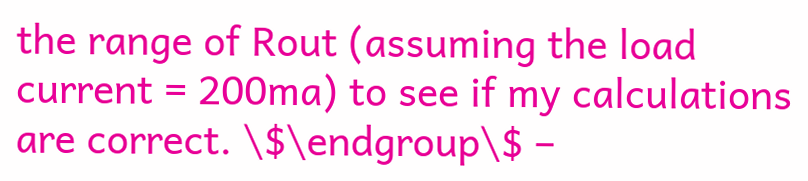the range of Rout (assuming the load current = 200ma) to see if my calculations are correct. \$\endgroup\$ –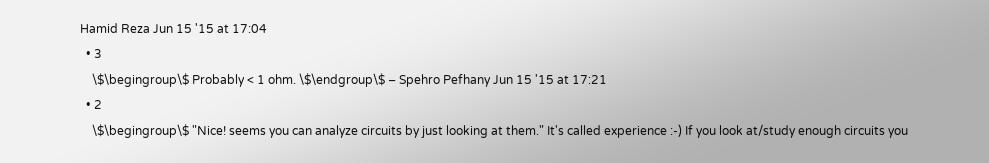Hamid Reza Jun 15 '15 at 17:04
  • 3
    \$\begingroup\$ Probably < 1 ohm. \$\endgroup\$ – Spehro Pefhany Jun 15 '15 at 17:21
  • 2
    \$\begingroup\$ "Nice! seems you can analyze circuits by just looking at them." It's called experience :-) If you look at/study enough circuits you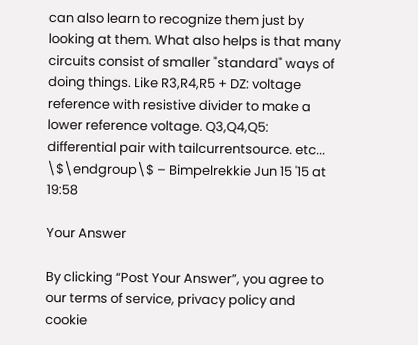can also learn to recognize them just by looking at them. What also helps is that many circuits consist of smaller "standard" ways of doing things. Like R3,R4,R5 + DZ: voltage reference with resistive divider to make a lower reference voltage. Q3,Q4,Q5: differential pair with tailcurrentsource. etc... \$\endgroup\$ – Bimpelrekkie Jun 15 '15 at 19:58

Your Answer

By clicking “Post Your Answer”, you agree to our terms of service, privacy policy and cookie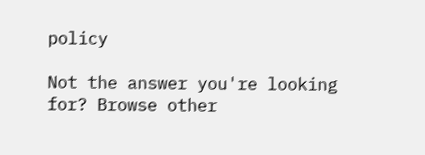policy

Not the answer you're looking for? Browse other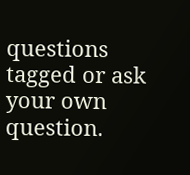questions tagged or ask your own question.